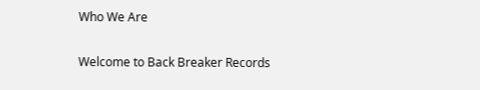Who We Are

Welcome to Back Breaker Records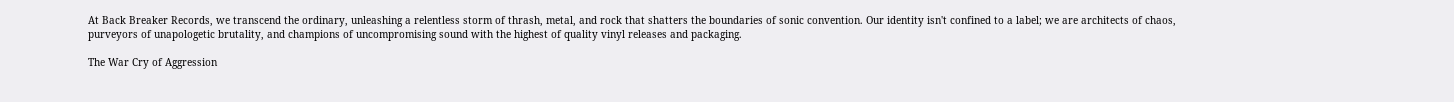At Back Breaker Records, we transcend the ordinary, unleashing a relentless storm of thrash, metal, and rock that shatters the boundaries of sonic convention. Our identity isn't confined to a label; we are architects of chaos, purveyors of unapologetic brutality, and champions of uncompromising sound with the highest of quality vinyl releases and packaging.

The War Cry of Aggression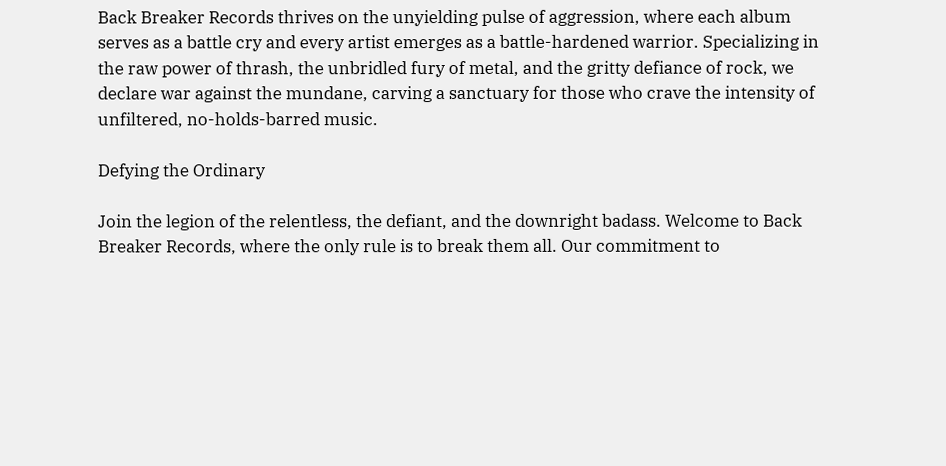Back Breaker Records thrives on the unyielding pulse of aggression, where each album serves as a battle cry and every artist emerges as a battle-hardened warrior. Specializing in the raw power of thrash, the unbridled fury of metal, and the gritty defiance of rock, we declare war against the mundane, carving a sanctuary for those who crave the intensity of unfiltered, no-holds-barred music.

Defying the Ordinary

Join the legion of the relentless, the defiant, and the downright badass. Welcome to Back Breaker Records, where the only rule is to break them all. Our commitment to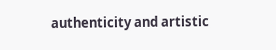authenticity and artistic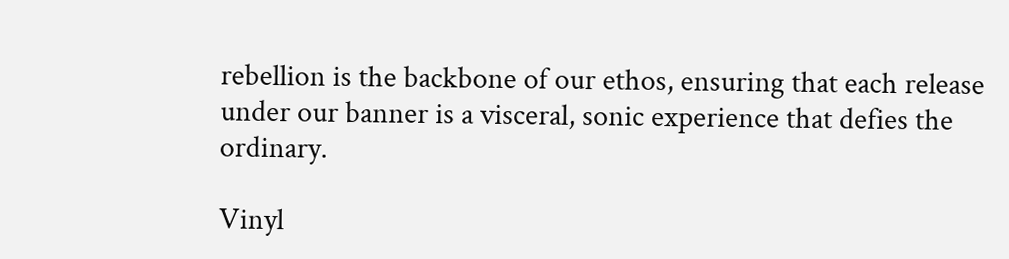rebellion is the backbone of our ethos, ensuring that each release under our banner is a visceral, sonic experience that defies the ordinary.

Vinyl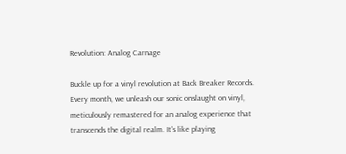Revolution: Analog Carnage

Buckle up for a vinyl revolution at Back Breaker Records. Every month, we unleash our sonic onslaught on vinyl, meticulously remastered for an analog experience that transcends the digital realm. It's like playing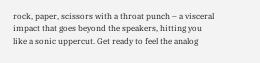rock, paper, scissors with a throat punch – a visceral impact that goes beyond the speakers, hitting you like a sonic uppercut. Get ready to feel the analog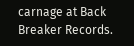carnage at Back Breaker Records.